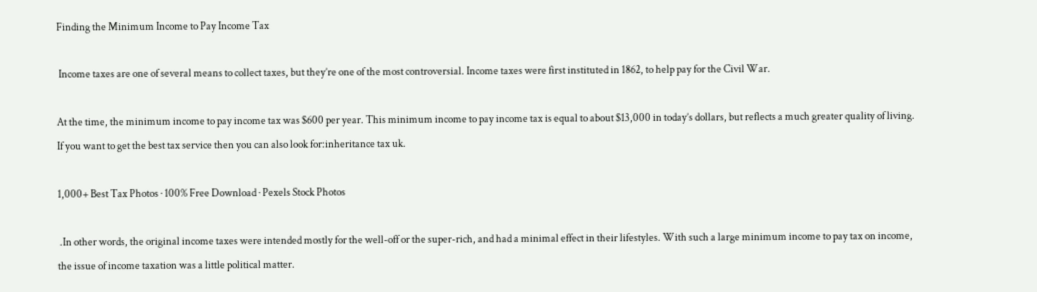Finding the Minimum Income to Pay Income Tax

 Income taxes are one of several means to collect taxes, but they’re one of the most controversial. Income taxes were first instituted in 1862, to help pay for the Civil War.

At the time, the minimum income to pay income tax was $600 per year. This minimum income to pay income tax is equal to about $13,000 in today’s dollars, but reflects a much greater quality of living.  If you want to get the best tax service then you can also look for:inheritance tax uk.

1,000+ Best Tax Photos · 100% Free Download · Pexels Stock Photos

 .In other words, the original income taxes were intended mostly for the well-off or the super-rich, and had a minimal effect in their lifestyles. With such a large minimum income to pay tax on income, the issue of income taxation was a little political matter.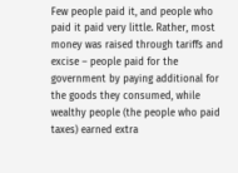Few people paid it, and people who paid it paid very little. Rather, most money was raised through tariffs and excise – people paid for the government by paying additional for the goods they consumed, while wealthy people (the people who paid taxes) earned extra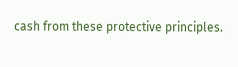cash from these protective principles.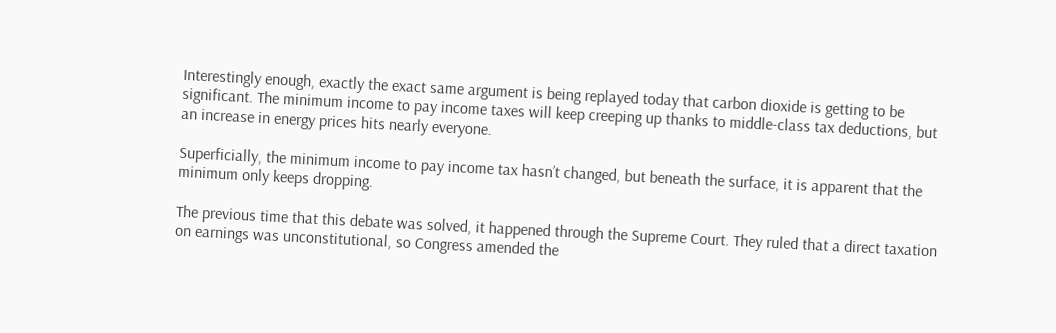Interestingly enough, exactly the exact same argument is being replayed today that carbon dioxide is getting to be significant. The minimum income to pay income taxes will keep creeping up thanks to middle-class tax deductions, but an increase in energy prices hits nearly everyone.

Superficially, the minimum income to pay income tax hasn’t changed, but beneath the surface, it is apparent that the minimum only keeps dropping.

The previous time that this debate was solved, it happened through the Supreme Court. They ruled that a direct taxation on earnings was unconstitutional, so Congress amended the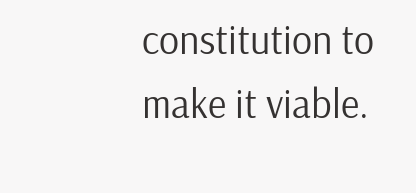constitution to make it viable.